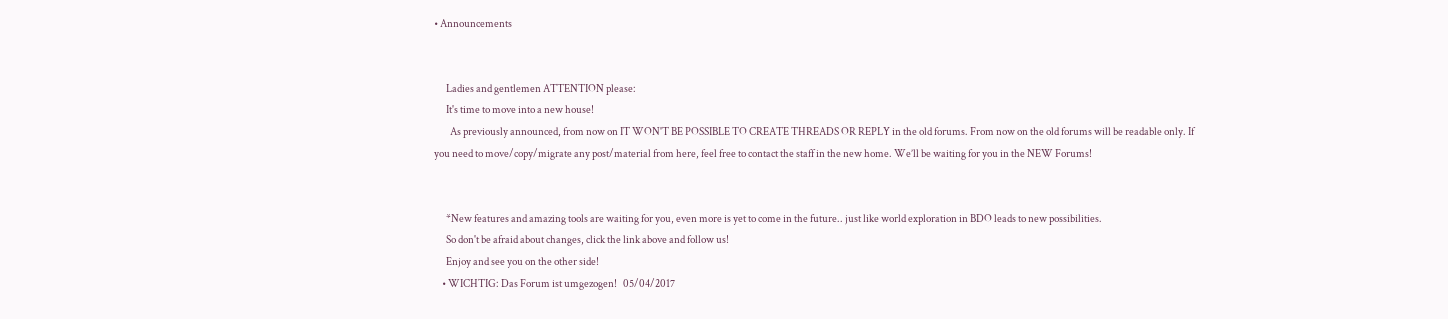• Announcements


      Ladies and gentlemen ATTENTION please:
      It's time to move into a new house!
        As previously announced, from now on IT WON'T BE POSSIBLE TO CREATE THREADS OR REPLY in the old forums. From now on the old forums will be readable only. If you need to move/copy/migrate any post/material from here, feel free to contact the staff in the new home. We’ll be waiting for you in the NEW Forums!


      *New features and amazing tools are waiting for you, even more is yet to come in the future.. just like world exploration in BDO leads to new possibilities.
      So don't be afraid about changes, click the link above and follow us!
      Enjoy and see you on the other side!
    • WICHTIG: Das Forum ist umgezogen!   05/04/2017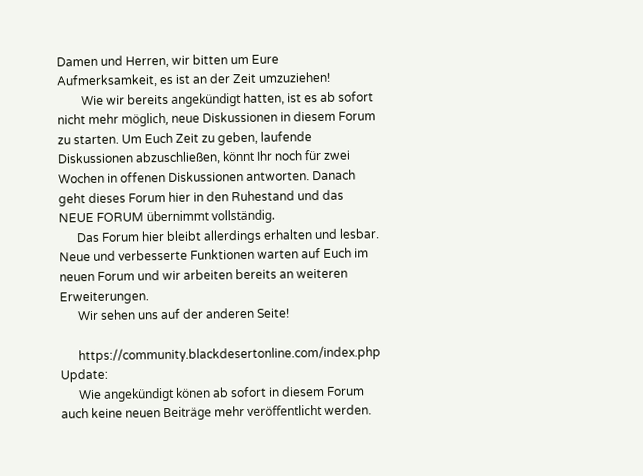Damen und Herren, wir bitten um Eure Aufmerksamkeit, es ist an der Zeit umzuziehen!
        Wie wir bereits angekündigt hatten, ist es ab sofort nicht mehr möglich, neue Diskussionen in diesem Forum zu starten. Um Euch Zeit zu geben, laufende Diskussionen abzuschließen, könnt Ihr noch für zwei Wochen in offenen Diskussionen antworten. Danach geht dieses Forum hier in den Ruhestand und das NEUE FORUM übernimmt vollständig.
      Das Forum hier bleibt allerdings erhalten und lesbar.   Neue und verbesserte Funktionen warten auf Euch im neuen Forum und wir arbeiten bereits an weiteren Erweiterungen.
      Wir sehen uns auf der anderen Seite!

      https://community.blackdesertonline.com/index.php Update:
      Wie angekündigt könen ab sofort in diesem Forum auch keine neuen Beiträge mehr veröffentlicht werden.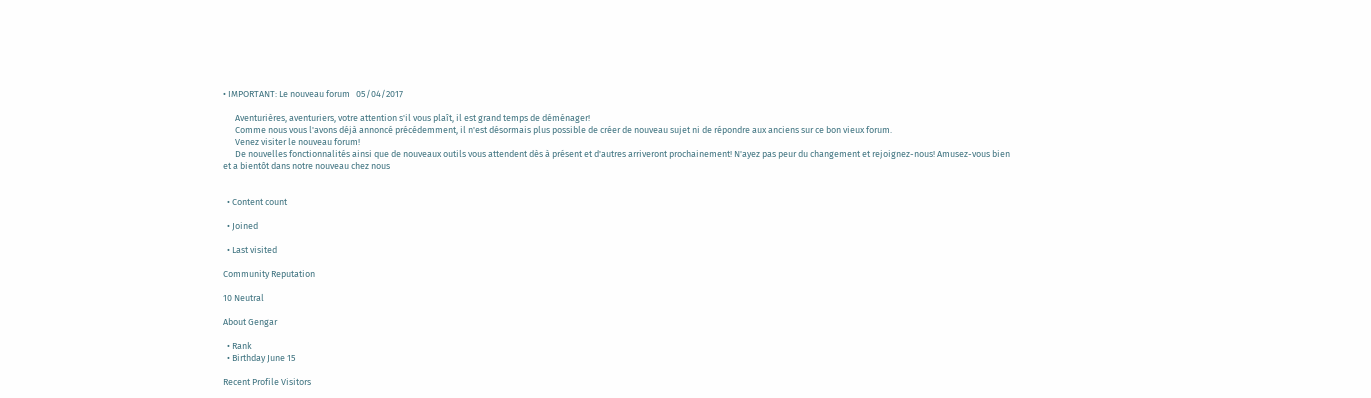• IMPORTANT: Le nouveau forum   05/04/2017

      Aventurières, aventuriers, votre attention s'il vous plaît, il est grand temps de déménager!
      Comme nous vous l'avons déjà annoncé précédemment, il n'est désormais plus possible de créer de nouveau sujet ni de répondre aux anciens sur ce bon vieux forum.
      Venez visiter le nouveau forum!
      De nouvelles fonctionnalités ainsi que de nouveaux outils vous attendent dès à présent et d'autres arriveront prochainement! N'ayez pas peur du changement et rejoignez-nous! Amusez-vous bien et a bientôt dans notre nouveau chez nous


  • Content count

  • Joined

  • Last visited

Community Reputation

10 Neutral

About Gengar

  • Rank
  • Birthday June 15

Recent Profile Visitors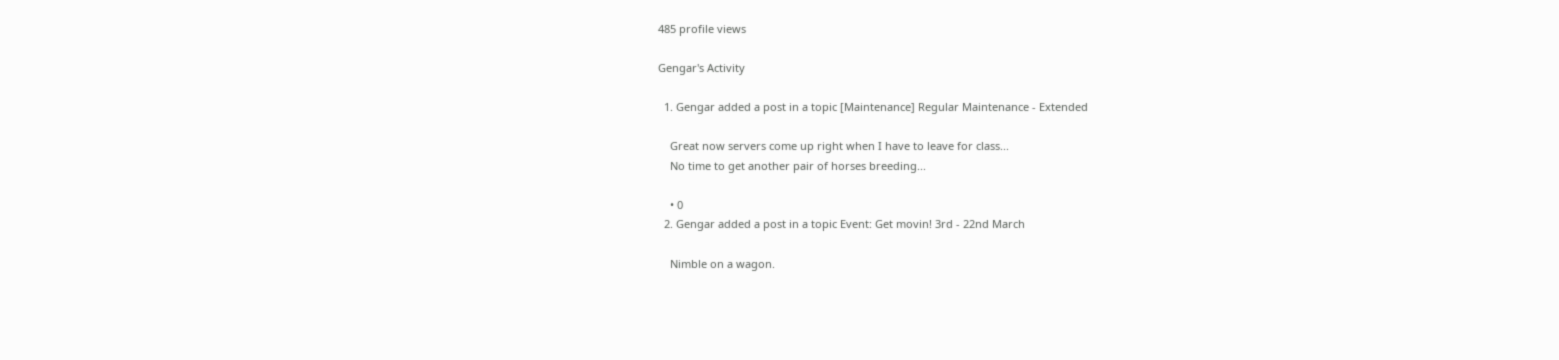485 profile views

Gengar's Activity

  1. Gengar added a post in a topic [Maintenance] Regular Maintenance - Extended

    Great now servers come up right when I have to leave for class...
    No time to get another pair of horses breeding...

    • 0
  2. Gengar added a post in a topic Event: Get movin! 3rd - 22nd March

    Nimble on a wagon.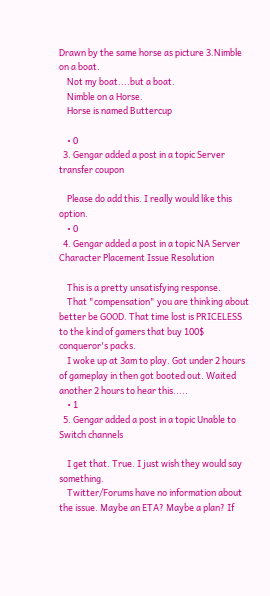Drawn by the same horse as picture 3.Nimble on a boat.
    Not my boat....but a boat.
    Nimble on a Horse.
    Horse is named Buttercup

    • 0
  3. Gengar added a post in a topic Server transfer coupon

    Please do add this. I really would like this option.
    • 0
  4. Gengar added a post in a topic NA Server Character Placement Issue Resolution

    This is a pretty unsatisfying response.
    That "compensation" you are thinking about better be GOOD. That time lost is PRICELESS to the kind of gamers that buy 100$ conqueror's packs.
    I woke up at 3am to play. Got under 2 hours of gameplay in then got booted out. Waited another 2 hours to hear this.....
    • 1
  5. Gengar added a post in a topic Unable to Switch channels

    I get that. True. I just wish they would say something.
    Twitter/Forums have no information about the issue. Maybe an ETA? Maybe a plan? If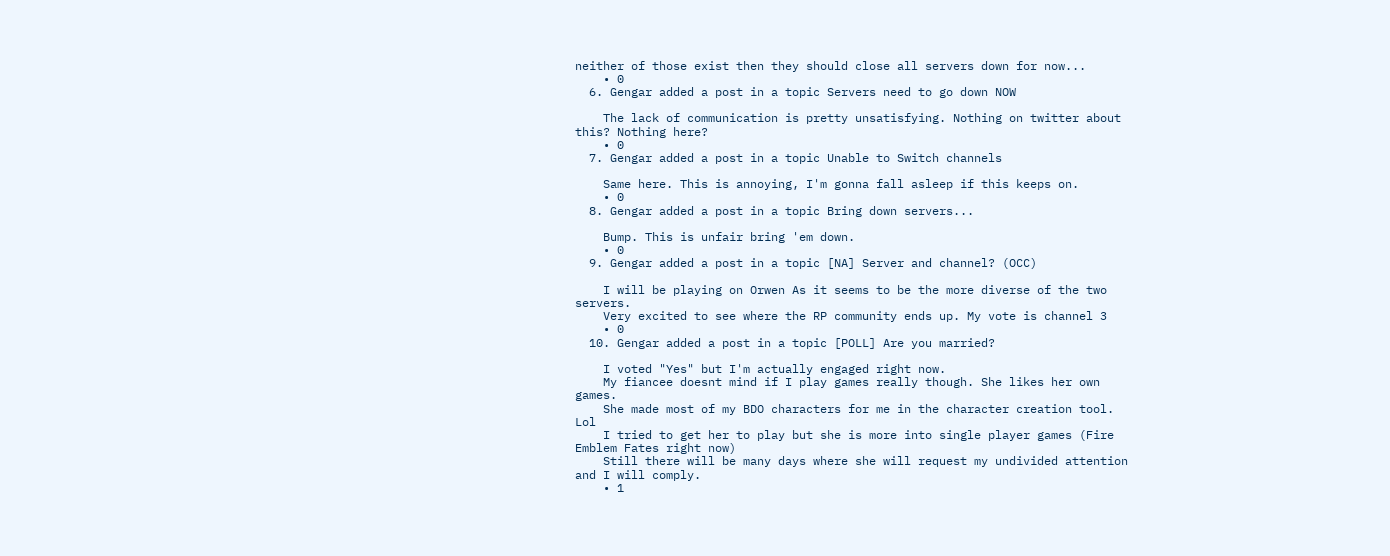neither of those exist then they should close all servers down for now...
    • 0
  6. Gengar added a post in a topic Servers need to go down NOW

    The lack of communication is pretty unsatisfying. Nothing on twitter about this? Nothing here?
    • 0
  7. Gengar added a post in a topic Unable to Switch channels

    Same here. This is annoying, I'm gonna fall asleep if this keeps on.
    • 0
  8. Gengar added a post in a topic Bring down servers...

    Bump. This is unfair bring 'em down.
    • 0
  9. Gengar added a post in a topic [NA] Server and channel? (OCC)

    I will be playing on Orwen As it seems to be the more diverse of the two servers.
    Very excited to see where the RP community ends up. My vote is channel 3
    • 0
  10. Gengar added a post in a topic [POLL] Are you married?

    I voted "Yes" but I'm actually engaged right now.
    My fiancee doesnt mind if I play games really though. She likes her own games.
    She made most of my BDO characters for me in the character creation tool. Lol
    I tried to get her to play but she is more into single player games (Fire Emblem Fates right now)
    Still there will be many days where she will request my undivided attention and I will comply.
    • 1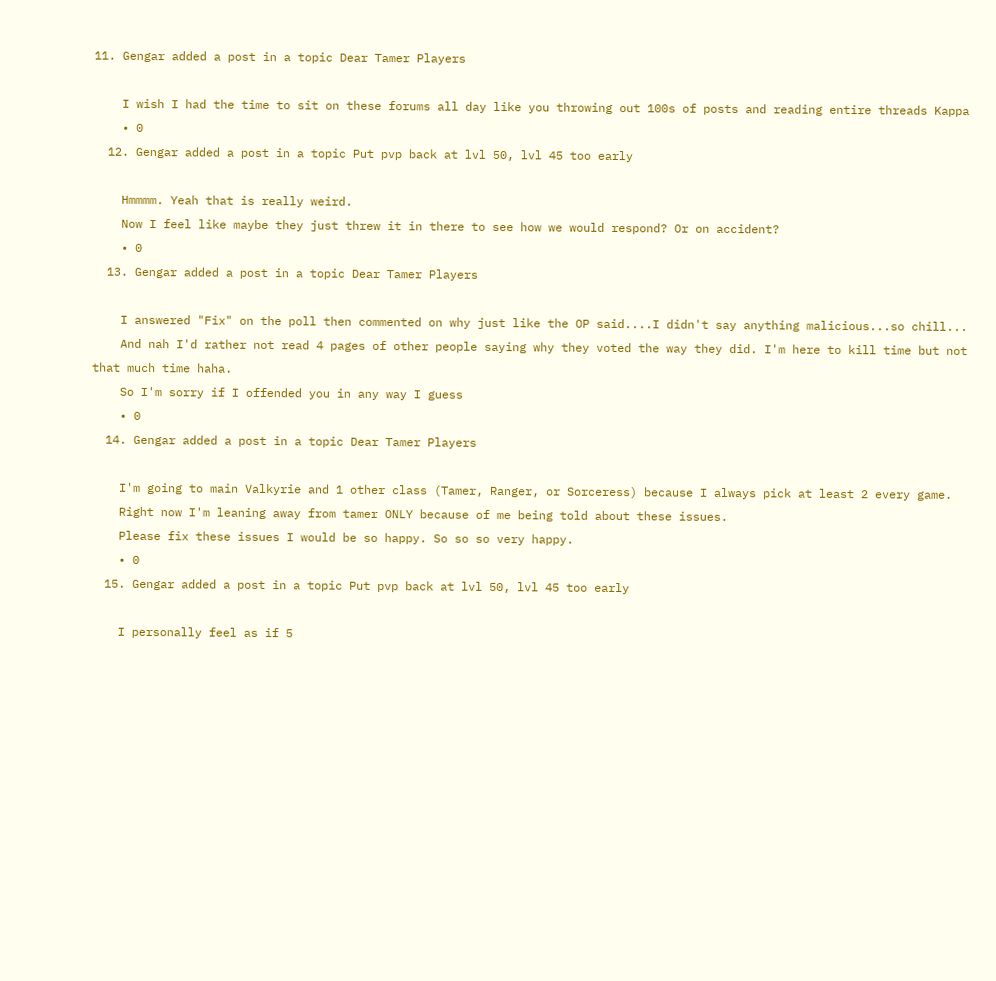11. Gengar added a post in a topic Dear Tamer Players

    I wish I had the time to sit on these forums all day like you throwing out 100s of posts and reading entire threads Kappa
    • 0
  12. Gengar added a post in a topic Put pvp back at lvl 50, lvl 45 too early

    Hmmmm. Yeah that is really weird.
    Now I feel like maybe they just threw it in there to see how we would respond? Or on accident?
    • 0
  13. Gengar added a post in a topic Dear Tamer Players

    I answered "Fix" on the poll then commented on why just like the OP said....I didn't say anything malicious...so chill...
    And nah I'd rather not read 4 pages of other people saying why they voted the way they did. I'm here to kill time but not that much time haha.
    So I'm sorry if I offended you in any way I guess
    • 0
  14. Gengar added a post in a topic Dear Tamer Players

    I'm going to main Valkyrie and 1 other class (Tamer, Ranger, or Sorceress) because I always pick at least 2 every game.
    Right now I'm leaning away from tamer ONLY because of me being told about these issues.
    Please fix these issues I would be so happy. So so so very happy.
    • 0
  15. Gengar added a post in a topic Put pvp back at lvl 50, lvl 45 too early

    I personally feel as if 5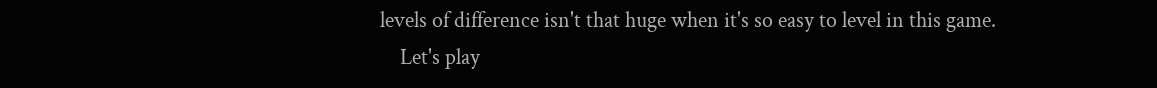levels of difference isn't that huge when it's so easy to level in this game.
    Let's play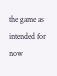the game as intended for now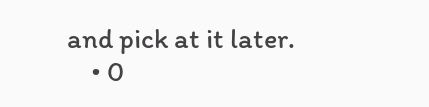and pick at it later.
    • 0